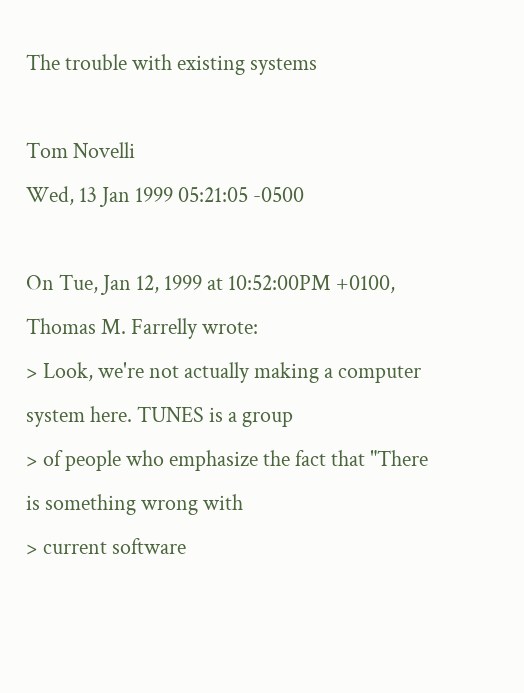The trouble with existing systems

Tom Novelli
Wed, 13 Jan 1999 05:21:05 -0500

On Tue, Jan 12, 1999 at 10:52:00PM +0100, Thomas M. Farrelly wrote:
> Look, we're not actually making a computer system here. TUNES is a group
> of people who emphasize the fact that "There is something wrong with
> current software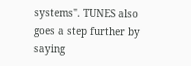systems". TUNES also goes a step further by saying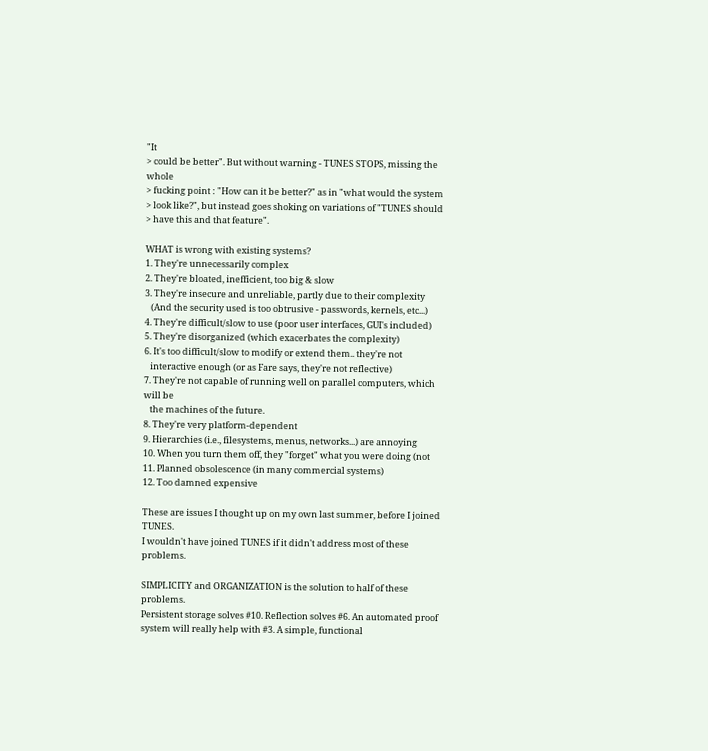"It
> could be better". But without warning - TUNES STOPS, missing the whole
> fucking point : "How can it be better?" as in "what would the system
> look like?", but instead goes shoking on variations of "TUNES should
> have this and that feature".

WHAT is wrong with existing systems?
1. They're unnecessarily complex
2. They're bloated, inefficient, too big & slow
3. They're insecure and unreliable, partly due to their complexity
   (And the security used is too obtrusive - passwords, kernels, etc...)
4. They're difficult/slow to use (poor user interfaces, GUI's included)
5. They're disorganized (which exacerbates the complexity)
6. It's too difficult/slow to modify or extend them.. they're not
   interactive enough (or as Fare says, they're not reflective)
7. They're not capable of running well on parallel computers, which will be
   the machines of the future.
8. They're very platform-dependent
9. Hierarchies (i.e., filesystems, menus, networks...) are annoying
10. When you turn them off, they "forget" what you were doing (not
11. Planned obsolescence (in many commercial systems)
12. Too damned expensive

These are issues I thought up on my own last summer, before I joined TUNES.
I wouldn't have joined TUNES if it didn't address most of these problems.

SIMPLICITY and ORGANIZATION is the solution to half of these problems.
Persistent storage solves #10. Reflection solves #6. An automated proof
system will really help with #3. A simple, functional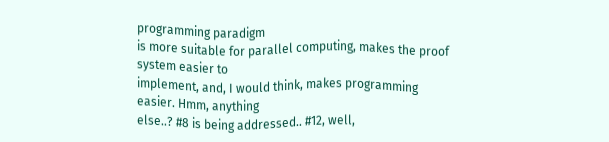programming paradigm
is more suitable for parallel computing, makes the proof system easier to
implement, and, I would think, makes programming easier. Hmm, anything
else..? #8 is being addressed.. #12, well,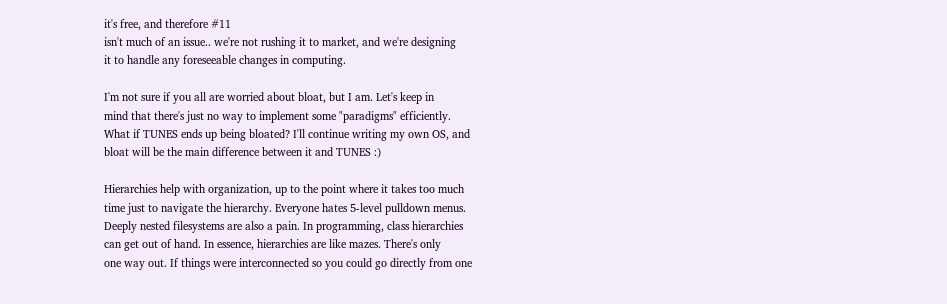it's free, and therefore #11
isn't much of an issue.. we're not rushing it to market, and we're designing
it to handle any foreseeable changes in computing.

I'm not sure if you all are worried about bloat, but I am. Let's keep in
mind that there's just no way to implement some "paradigms" efficiently.
What if TUNES ends up being bloated? I'll continue writing my own OS, and
bloat will be the main difference between it and TUNES :)

Hierarchies help with organization, up to the point where it takes too much
time just to navigate the hierarchy. Everyone hates 5-level pulldown menus.
Deeply nested filesystems are also a pain. In programming, class hierarchies
can get out of hand. In essence, hierarchies are like mazes. There's only
one way out. If things were interconnected so you could go directly from one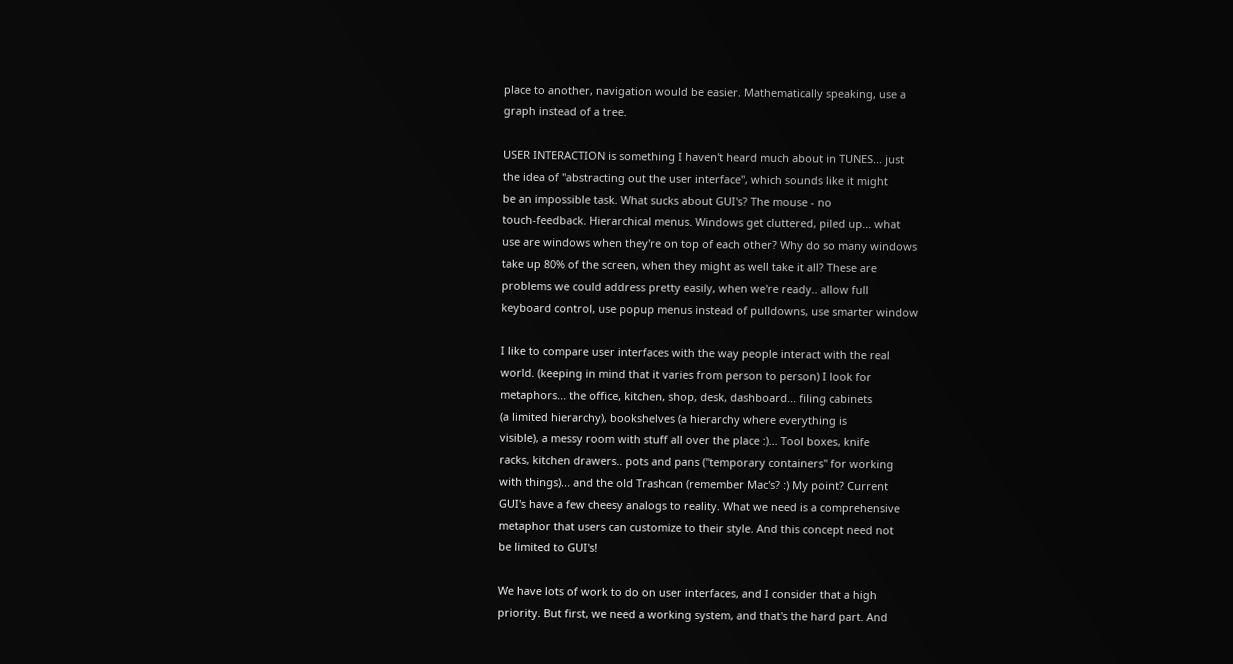place to another, navigation would be easier. Mathematically speaking, use a
graph instead of a tree.

USER INTERACTION is something I haven't heard much about in TUNES... just
the idea of "abstracting out the user interface", which sounds like it might
be an impossible task. What sucks about GUI's? The mouse - no
touch-feedback. Hierarchical menus. Windows get cluttered, piled up... what
use are windows when they're on top of each other? Why do so many windows
take up 80% of the screen, when they might as well take it all? These are
problems we could address pretty easily, when we're ready.. allow full
keyboard control, use popup menus instead of pulldowns, use smarter window

I like to compare user interfaces with the way people interact with the real
world. (keeping in mind that it varies from person to person) I look for
metaphors... the office, kitchen, shop, desk, dashboard... filing cabinets
(a limited hierarchy), bookshelves (a hierarchy where everything is
visible), a messy room with stuff all over the place :)... Tool boxes, knife
racks, kitchen drawers.. pots and pans ("temporary containers" for working
with things)... and the old Trashcan (remember Mac's? :) My point? Current
GUI's have a few cheesy analogs to reality. What we need is a comprehensive
metaphor that users can customize to their style. And this concept need not
be limited to GUI's!

We have lots of work to do on user interfaces, and I consider that a high
priority. But first, we need a working system, and that's the hard part. And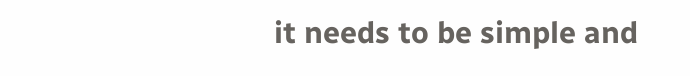it needs to be simple and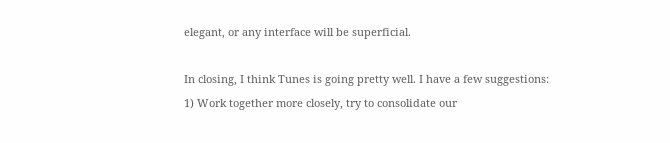elegant, or any interface will be superficial.

In closing, I think Tunes is going pretty well. I have a few suggestions:
1) Work together more closely, try to consolidate our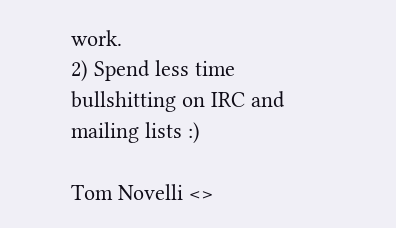work.
2) Spend less time bullshitting on IRC and mailing lists :)

Tom Novelli <>